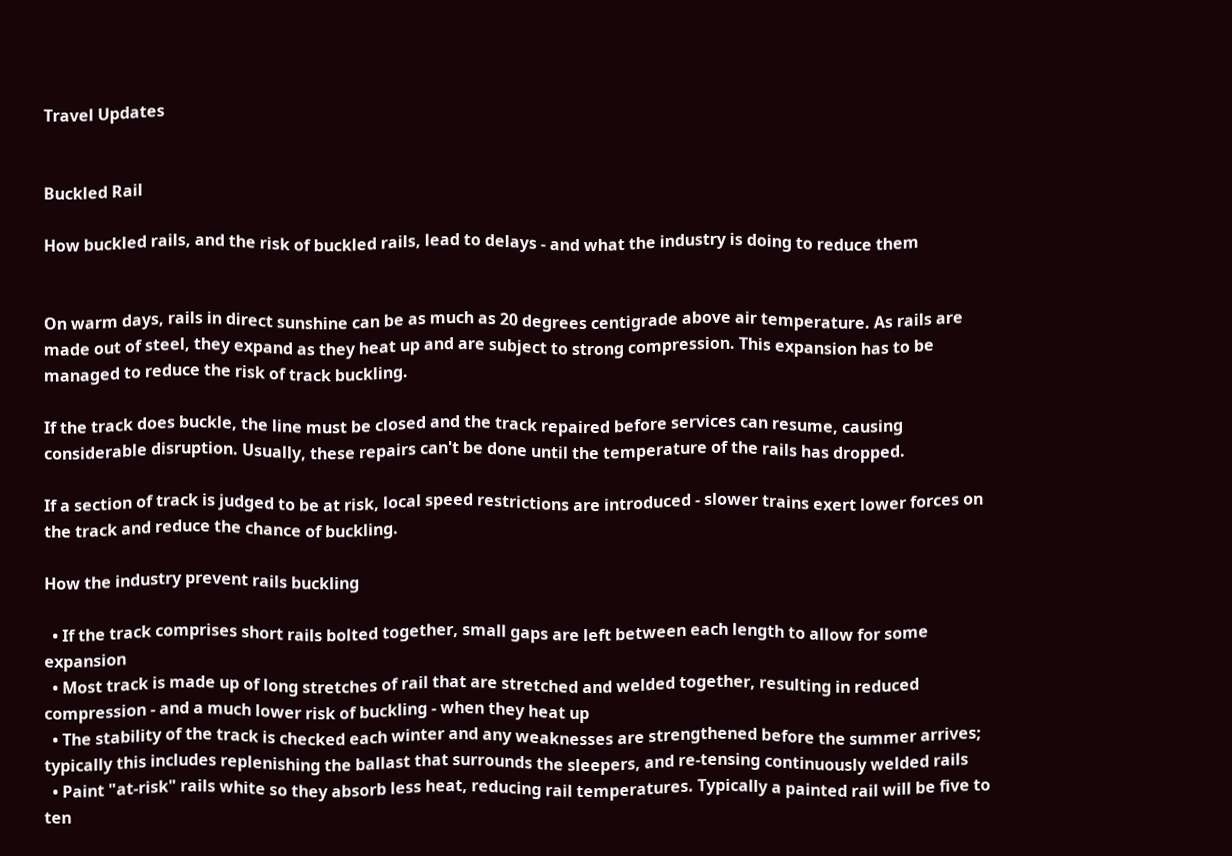Travel Updates


Buckled Rail

How buckled rails, and the risk of buckled rails, lead to delays - and what the industry is doing to reduce them


On warm days, rails in direct sunshine can be as much as 20 degrees centigrade above air temperature. As rails are made out of steel, they expand as they heat up and are subject to strong compression. This expansion has to be managed to reduce the risk of track buckling.

If the track does buckle, the line must be closed and the track repaired before services can resume, causing considerable disruption. Usually, these repairs can't be done until the temperature of the rails has dropped.

If a section of track is judged to be at risk, local speed restrictions are introduced - slower trains exert lower forces on the track and reduce the chance of buckling.

How the industry prevent rails buckling

  • If the track comprises short rails bolted together, small gaps are left between each length to allow for some expansion
  • Most track is made up of long stretches of rail that are stretched and welded together, resulting in reduced compression - and a much lower risk of buckling - when they heat up
  • The stability of the track is checked each winter and any weaknesses are strengthened before the summer arrives; typically this includes replenishing the ballast that surrounds the sleepers, and re-tensing continuously welded rails
  • Paint "at-risk" rails white so they absorb less heat, reducing rail temperatures. Typically a painted rail will be five to ten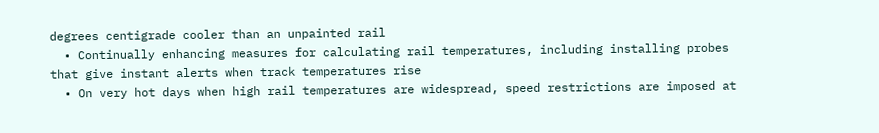degrees centigrade cooler than an unpainted rail
  • Continually enhancing measures for calculating rail temperatures, including installing probes that give instant alerts when track temperatures rise
  • On very hot days when high rail temperatures are widespread, speed restrictions are imposed at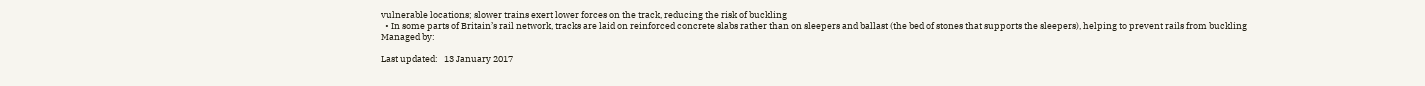vulnerable locations; slower trains exert lower forces on the track, reducing the risk of buckling
  • In some parts of Britain’s rail network, tracks are laid on reinforced concrete slabs rather than on sleepers and ballast (the bed of stones that supports the sleepers), helping to prevent rails from buckling
Managed by:

Last updated:   13 January 2017